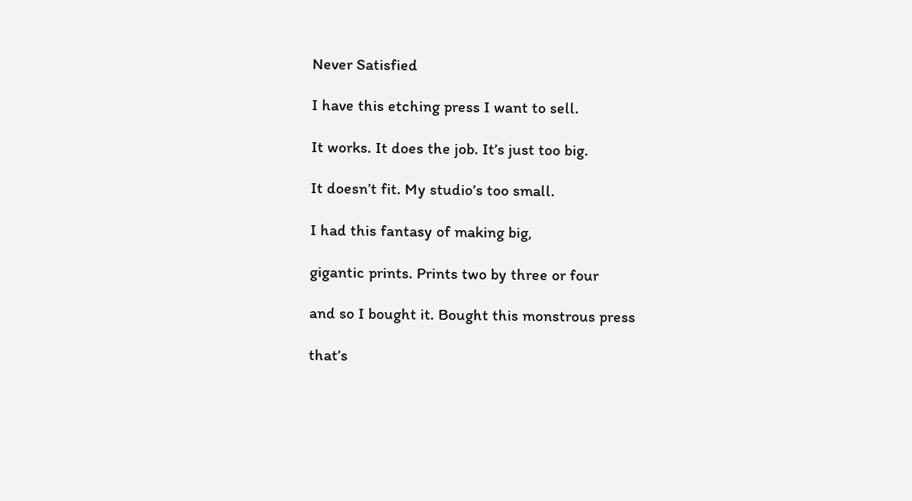Never Satisfied

I have this etching press I want to sell.

It works. It does the job. It’s just too big.

It doesn’t fit. My studio’s too small.

I had this fantasy of making big,

gigantic prints. Prints two by three or four

and so I bought it. Bought this monstrous press

that’s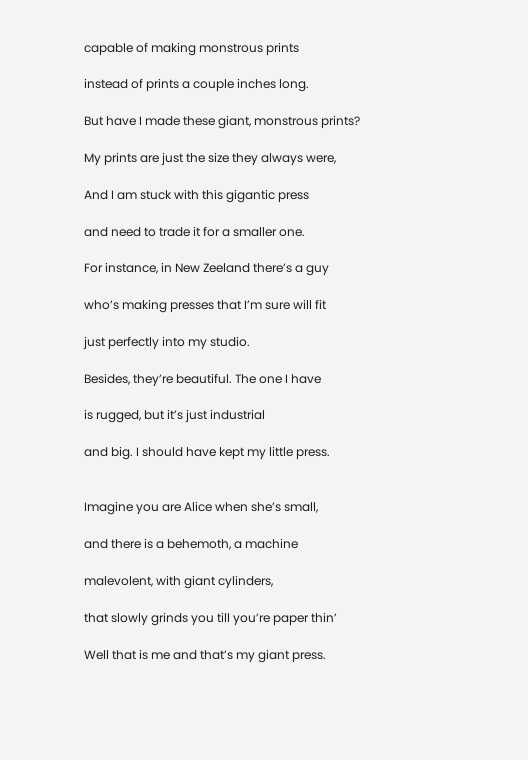capable of making monstrous prints

instead of prints a couple inches long.

But have I made these giant, monstrous prints?

My prints are just the size they always were,

And I am stuck with this gigantic press

and need to trade it for a smaller one.

For instance, in New Zeeland there’s a guy

who’s making presses that I’m sure will fit

just perfectly into my studio.

Besides, they’re beautiful. The one I have

is rugged, but it’s just industrial

and big. I should have kept my little press.


Imagine you are Alice when she’s small,

and there is a behemoth, a machine

malevolent, with giant cylinders,

that slowly grinds you till you’re paper thin’

Well that is me and that’s my giant press.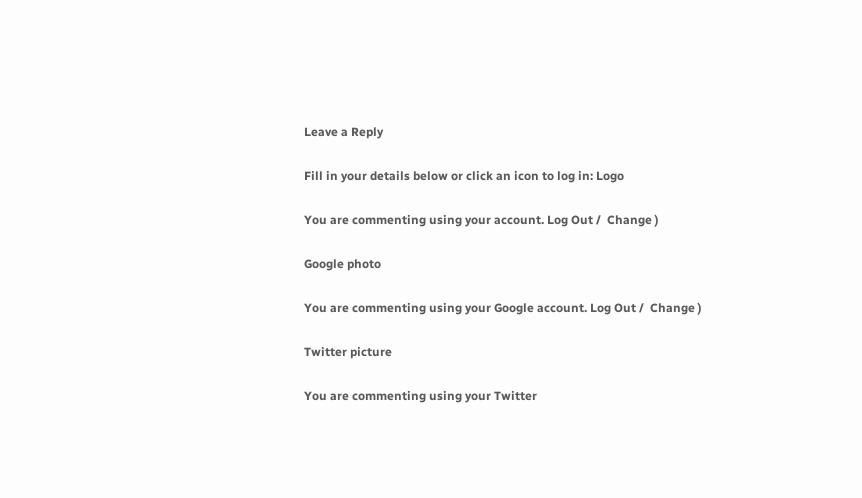Leave a Reply

Fill in your details below or click an icon to log in: Logo

You are commenting using your account. Log Out /  Change )

Google photo

You are commenting using your Google account. Log Out /  Change )

Twitter picture

You are commenting using your Twitter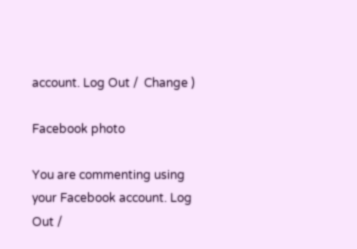account. Log Out /  Change )

Facebook photo

You are commenting using your Facebook account. Log Out /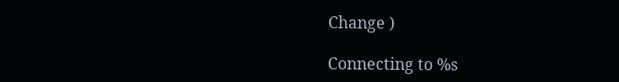Change )

Connecting to %s